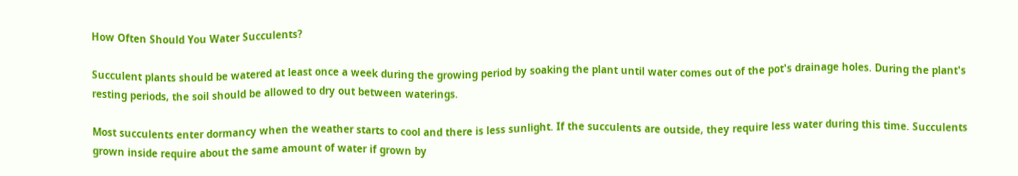How Often Should You Water Succulents?

Succulent plants should be watered at least once a week during the growing period by soaking the plant until water comes out of the pot's drainage holes. During the plant's resting periods, the soil should be allowed to dry out between waterings.

Most succulents enter dormancy when the weather starts to cool and there is less sunlight. If the succulents are outside, they require less water during this time. Succulents grown inside require about the same amount of water if grown by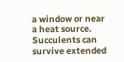a window or near a heat source. Succulents can survive extended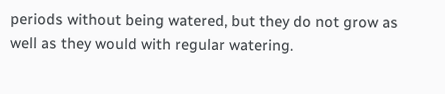periods without being watered, but they do not grow as well as they would with regular watering.